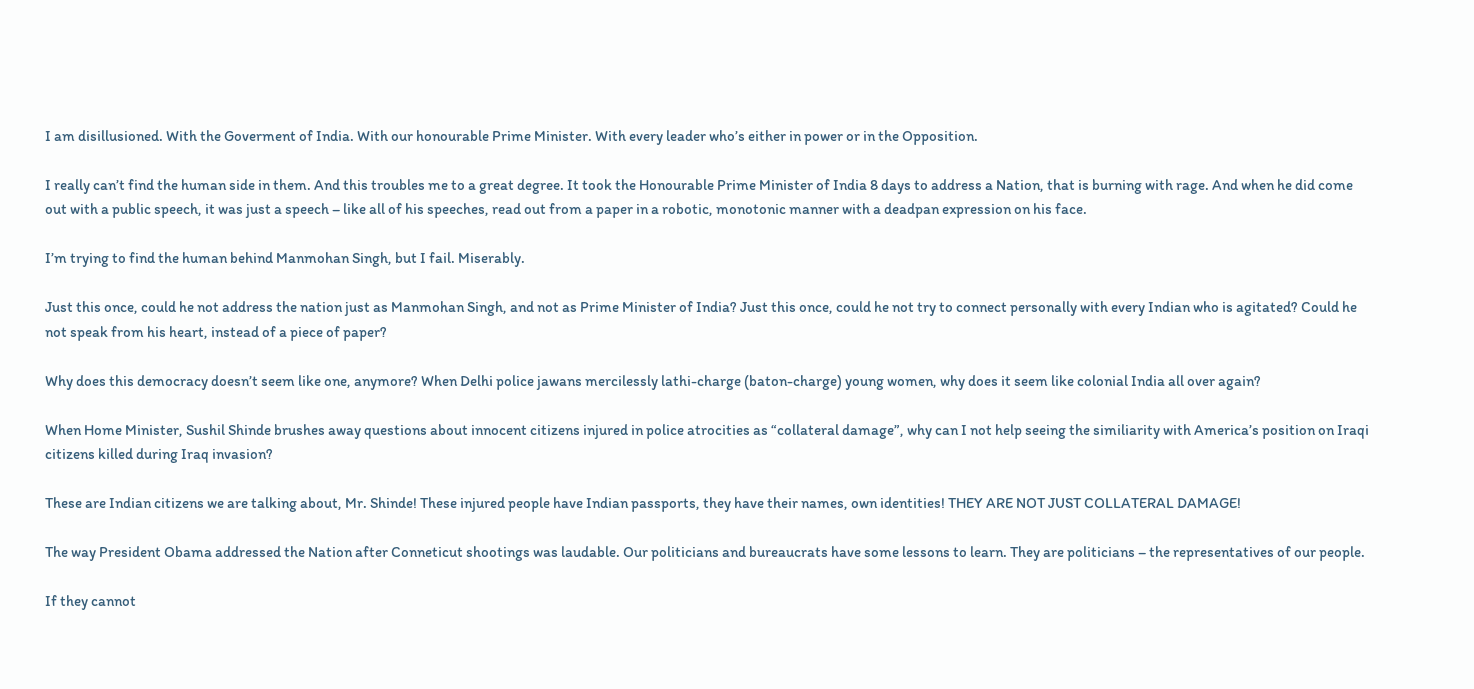I am disillusioned. With the Goverment of India. With our honourable Prime Minister. With every leader who’s either in power or in the Opposition.

I really can’t find the human side in them. And this troubles me to a great degree. It took the Honourable Prime Minister of India 8 days to address a Nation, that is burning with rage. And when he did come out with a public speech, it was just a speech – like all of his speeches, read out from a paper in a robotic, monotonic manner with a deadpan expression on his face.

I’m trying to find the human behind Manmohan Singh, but I fail. Miserably.

Just this once, could he not address the nation just as Manmohan Singh, and not as Prime Minister of India? Just this once, could he not try to connect personally with every Indian who is agitated? Could he not speak from his heart, instead of a piece of paper?

Why does this democracy doesn’t seem like one, anymore? When Delhi police jawans mercilessly lathi-charge (baton-charge) young women, why does it seem like colonial India all over again?

When Home Minister, Sushil Shinde brushes away questions about innocent citizens injured in police atrocities as “collateral damage”, why can I not help seeing the similiarity with America’s position on Iraqi citizens killed during Iraq invasion?

These are Indian citizens we are talking about, Mr. Shinde! These injured people have Indian passports, they have their names, own identities! THEY ARE NOT JUST COLLATERAL DAMAGE!

The way President Obama addressed the Nation after Conneticut shootings was laudable. Our politicians and bureaucrats have some lessons to learn. They are politicians – the representatives of our people.

If they cannot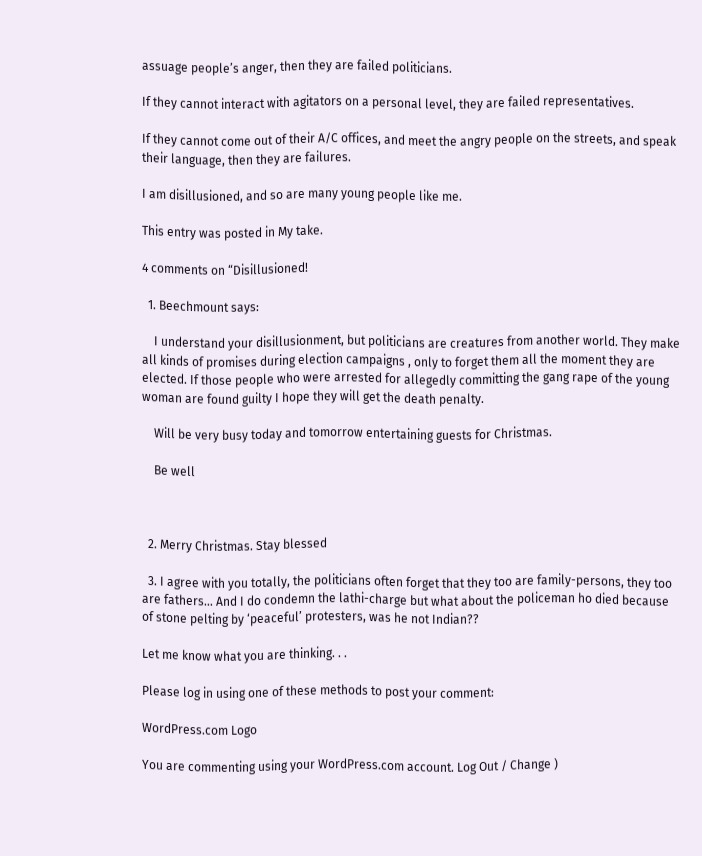assuage people’s anger, then they are failed politicians.

If they cannot interact with agitators on a personal level, they are failed representatives.

If they cannot come out of their A/C offices, and meet the angry people on the streets, and speak their language, then they are failures.

I am disillusioned, and so are many young people like me.

This entry was posted in My take.

4 comments on “Disillusioned!

  1. Beechmount says:

    I understand your disillusionment, but politicians are creatures from another world. They make all kinds of promises during election campaigns , only to forget them all the moment they are elected. If those people who were arrested for allegedly committing the gang rape of the young woman are found guilty I hope they will get the death penalty.

    Will be very busy today and tomorrow entertaining guests for Christmas.

    Be well



  2. Merry Christmas. Stay blessed

  3. I agree with you totally, the politicians often forget that they too are family-persons, they too are fathers… And I do condemn the lathi-charge but what about the policeman ho died because of stone pelting by ‘peaceful’ protesters, was he not Indian??

Let me know what you are thinking. . .

Please log in using one of these methods to post your comment:

WordPress.com Logo

You are commenting using your WordPress.com account. Log Out / Change )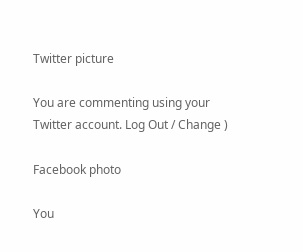Twitter picture

You are commenting using your Twitter account. Log Out / Change )

Facebook photo

You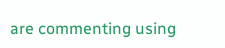are commenting using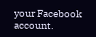your Facebook account.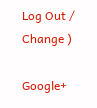Log Out / Change )

Google+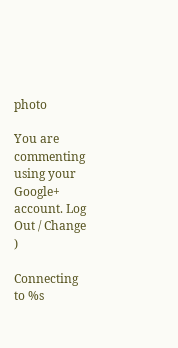photo

You are commenting using your Google+ account. Log Out / Change )

Connecting to %s